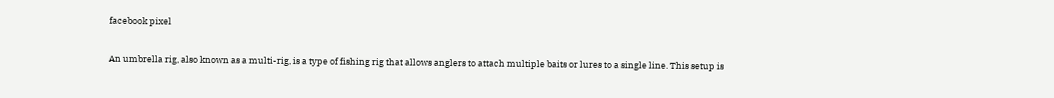facebook pixel

An umbrella rig, also known as a multi-rig, is a type of fishing rig that allows anglers to attach multiple baits or lures to a single line. This setup is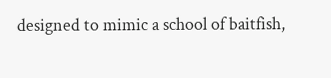designed to mimic a school of baitfish,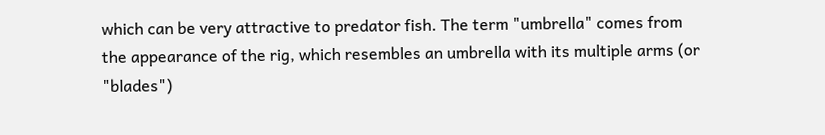which can be very attractive to predator fish. The term "umbrella" comes from the appearance of the rig, which resembles an umbrella with its multiple arms (or "blades")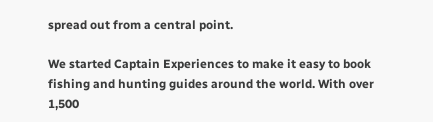spread out from a central point.

We started Captain Experiences to make it easy to book fishing and hunting guides around the world. With over 1,500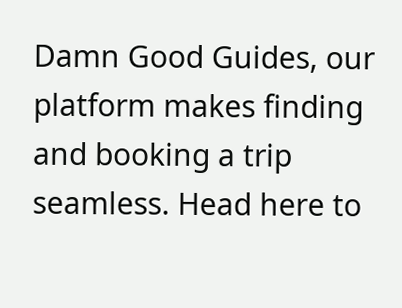Damn Good Guides, our platform makes finding and booking a trip seamless. Head here to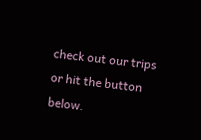check out our trips or hit the button below.